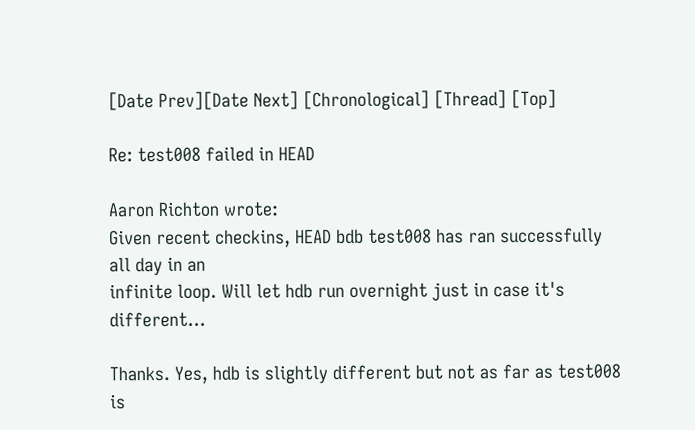[Date Prev][Date Next] [Chronological] [Thread] [Top]

Re: test008 failed in HEAD

Aaron Richton wrote:
Given recent checkins, HEAD bdb test008 has ran successfully all day in an
infinite loop. Will let hdb run overnight just in case it's different...

Thanks. Yes, hdb is slightly different but not as far as test008 is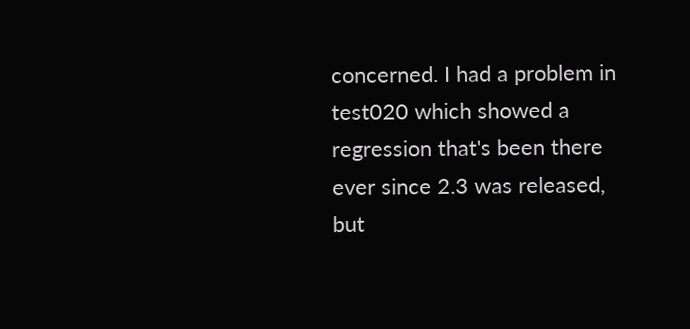concerned. I had a problem in test020 which showed a regression that's been there ever since 2.3 was released, but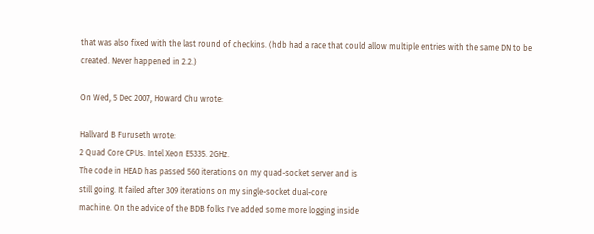that was also fixed with the last round of checkins. (hdb had a race that could allow multiple entries with the same DN to be created. Never happened in 2.2.)

On Wed, 5 Dec 2007, Howard Chu wrote:

Hallvard B Furuseth wrote:
2 Quad Core CPUs. Intel Xeon E5335. 2GHz.
The code in HEAD has passed 560 iterations on my quad-socket server and is
still going. It failed after 309 iterations on my single-socket dual-core
machine. On the advice of the BDB folks I've added some more logging inside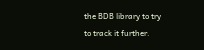the BDB library to try to track it further.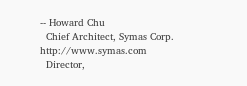-- Howard Chu
  Chief Architect, Symas Corp.  http://www.symas.com
  Director,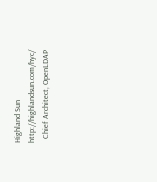Highland Sun        http://highlandsun.com/hyc/
  Chief Architect, OpenLDAP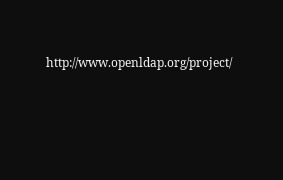http://www.openldap.org/project/